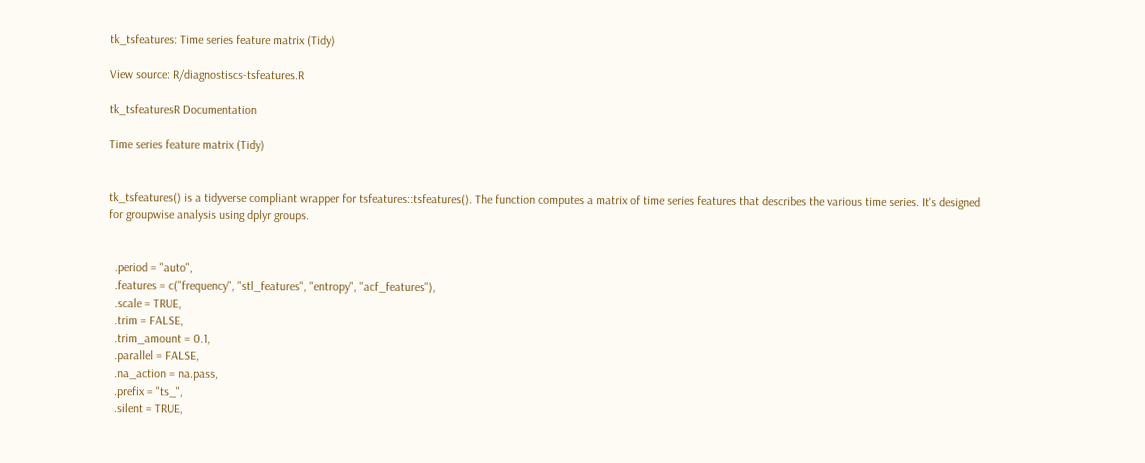tk_tsfeatures: Time series feature matrix (Tidy)

View source: R/diagnostiscs-tsfeatures.R

tk_tsfeaturesR Documentation

Time series feature matrix (Tidy)


tk_tsfeatures() is a tidyverse compliant wrapper for tsfeatures::tsfeatures(). The function computes a matrix of time series features that describes the various time series. It's designed for groupwise analysis using dplyr groups.


  .period = "auto",
  .features = c("frequency", "stl_features", "entropy", "acf_features"),
  .scale = TRUE,
  .trim = FALSE,
  .trim_amount = 0.1,
  .parallel = FALSE,
  .na_action = na.pass,
  .prefix = "ts_",
  .silent = TRUE,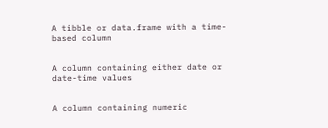A tibble or data.frame with a time-based column


A column containing either date or date-time values


A column containing numeric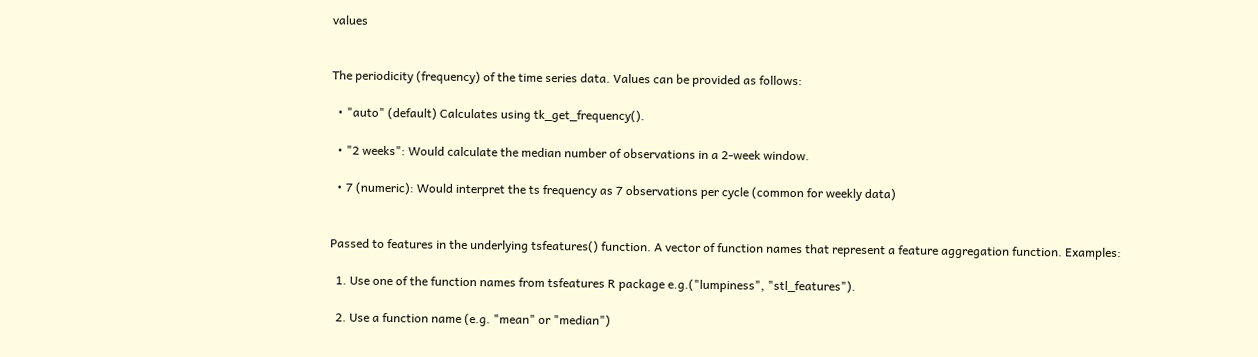values


The periodicity (frequency) of the time series data. Values can be provided as follows:

  • "auto" (default) Calculates using tk_get_frequency().

  • "2 weeks": Would calculate the median number of observations in a 2-week window.

  • 7 (numeric): Would interpret the ts frequency as 7 observations per cycle (common for weekly data)


Passed to features in the underlying tsfeatures() function. A vector of function names that represent a feature aggregation function. Examples:

  1. Use one of the function names from tsfeatures R package e.g.("lumpiness", "stl_features").

  2. Use a function name (e.g. "mean" or "median")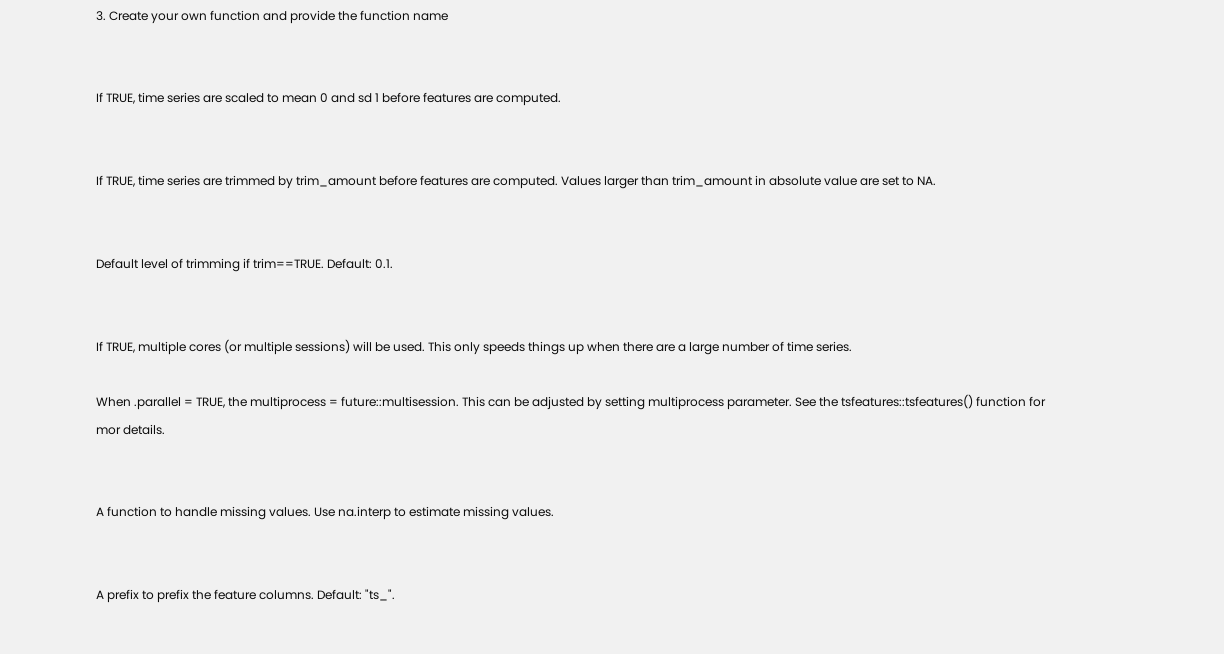3. Create your own function and provide the function name


If TRUE, time series are scaled to mean 0 and sd 1 before features are computed.


If TRUE, time series are trimmed by trim_amount before features are computed. Values larger than trim_amount in absolute value are set to NA.


Default level of trimming if trim==TRUE. Default: 0.1.


If TRUE, multiple cores (or multiple sessions) will be used. This only speeds things up when there are a large number of time series.

When .parallel = TRUE, the multiprocess = future::multisession. This can be adjusted by setting multiprocess parameter. See the tsfeatures::tsfeatures() function for mor details.


A function to handle missing values. Use na.interp to estimate missing values.


A prefix to prefix the feature columns. Default: "ts_".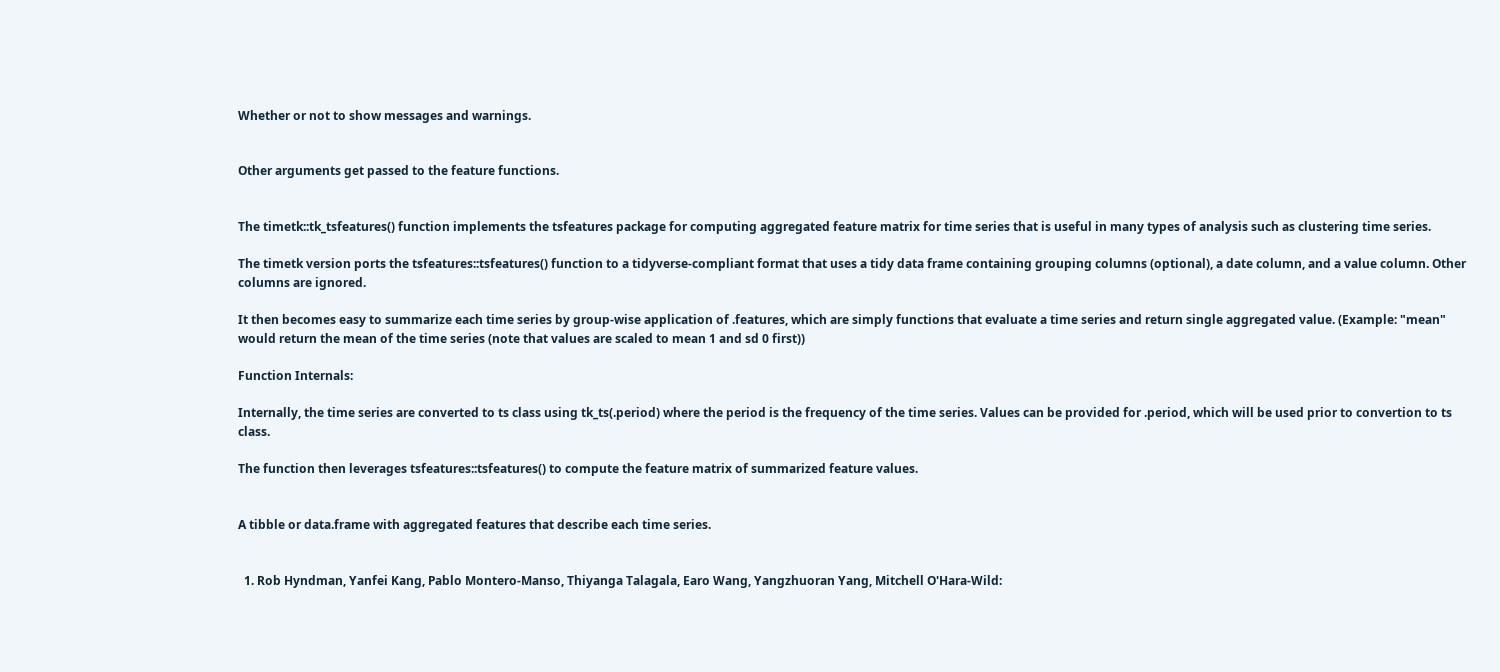Whether or not to show messages and warnings.


Other arguments get passed to the feature functions.


The timetk::tk_tsfeatures() function implements the tsfeatures package for computing aggregated feature matrix for time series that is useful in many types of analysis such as clustering time series.

The timetk version ports the tsfeatures::tsfeatures() function to a tidyverse-compliant format that uses a tidy data frame containing grouping columns (optional), a date column, and a value column. Other columns are ignored.

It then becomes easy to summarize each time series by group-wise application of .features, which are simply functions that evaluate a time series and return single aggregated value. (Example: "mean" would return the mean of the time series (note that values are scaled to mean 1 and sd 0 first))

Function Internals:

Internally, the time series are converted to ts class using tk_ts(.period) where the period is the frequency of the time series. Values can be provided for .period, which will be used prior to convertion to ts class.

The function then leverages tsfeatures::tsfeatures() to compute the feature matrix of summarized feature values.


A tibble or data.frame with aggregated features that describe each time series.


  1. Rob Hyndman, Yanfei Kang, Pablo Montero-Manso, Thiyanga Talagala, Earo Wang, Yangzhuoran Yang, Mitchell O'Hara-Wild: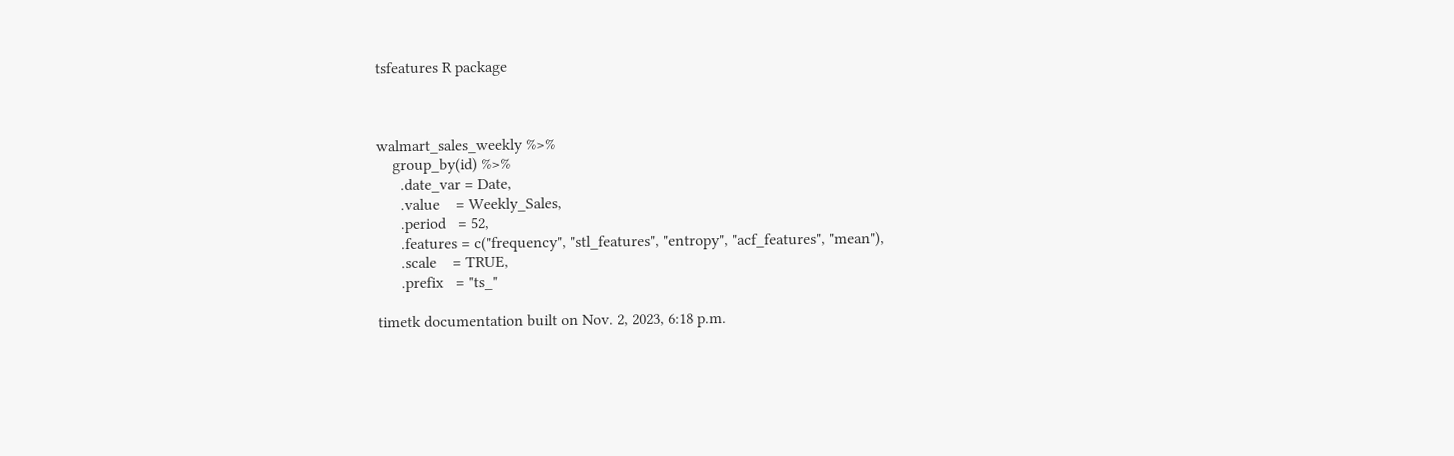tsfeatures R package



walmart_sales_weekly %>%
    group_by(id) %>%
      .date_var = Date,
      .value    = Weekly_Sales,
      .period   = 52,
      .features = c("frequency", "stl_features", "entropy", "acf_features", "mean"),
      .scale    = TRUE,
      .prefix   = "ts_"

timetk documentation built on Nov. 2, 2023, 6:18 p.m.